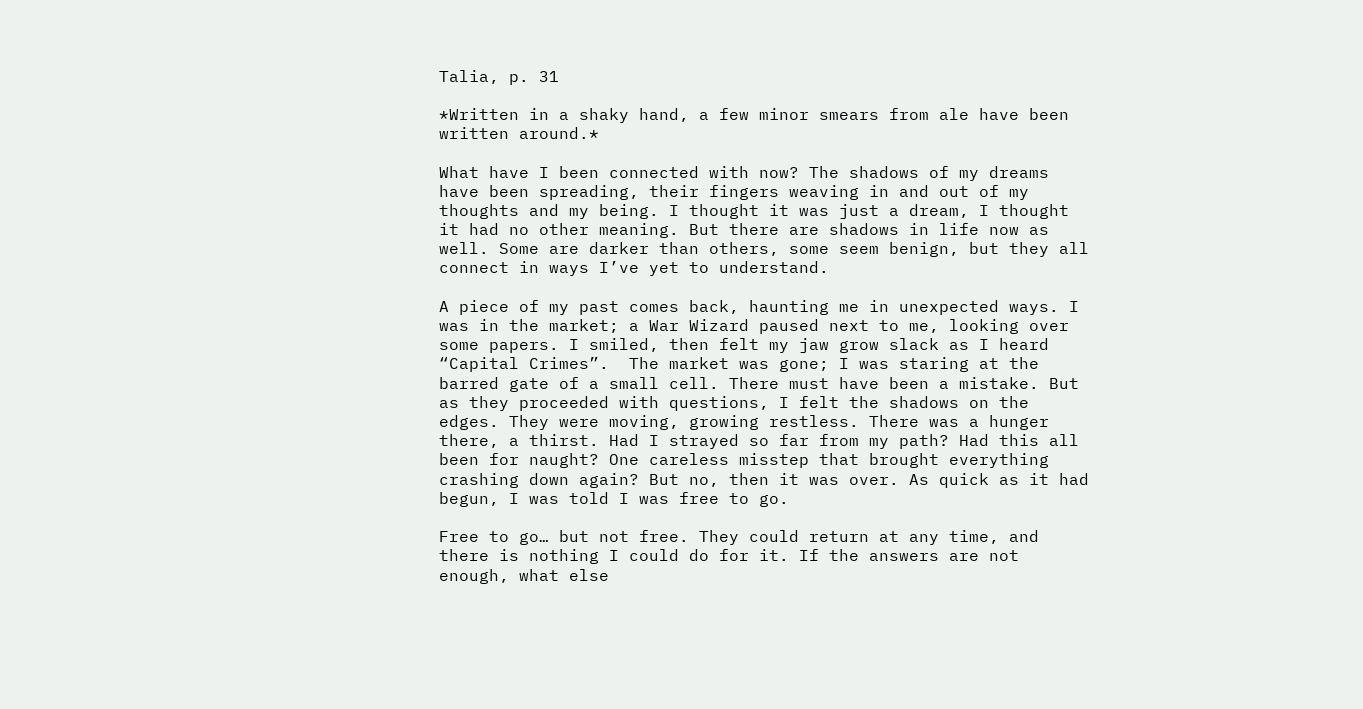Talia, p. 31

*Written in a shaky hand, a few minor smears from ale have been written around.*

What have I been connected with now? The shadows of my dreams have been spreading, their fingers weaving in and out of my thoughts and my being. I thought it was just a dream, I thought it had no other meaning. But there are shadows in life now as well. Some are darker than others, some seem benign, but they all connect in ways I’ve yet to understand.

A piece of my past comes back, haunting me in unexpected ways. I was in the market; a War Wizard paused next to me, looking over some papers. I smiled, then felt my jaw grow slack as I heard “Capital Crimes”.  The market was gone; I was staring at the barred gate of a small cell. There must have been a mistake. But as they proceeded with questions, I felt the shadows on the edges. They were moving, growing restless. There was a hunger there, a thirst. Had I strayed so far from my path? Had this all been for naught? One careless misstep that brought everything crashing down again? But no, then it was over. As quick as it had begun, I was told I was free to go.

Free to go… but not free. They could return at any time, and there is nothing I could do for it. If the answers are not enough, what else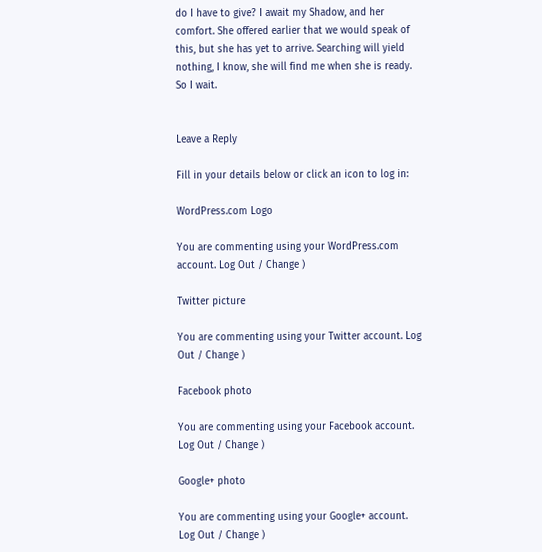do I have to give? I await my Shadow, and her comfort. She offered earlier that we would speak of this, but she has yet to arrive. Searching will yield nothing, I know, she will find me when she is ready. So I wait.


Leave a Reply

Fill in your details below or click an icon to log in:

WordPress.com Logo

You are commenting using your WordPress.com account. Log Out / Change )

Twitter picture

You are commenting using your Twitter account. Log Out / Change )

Facebook photo

You are commenting using your Facebook account. Log Out / Change )

Google+ photo

You are commenting using your Google+ account. Log Out / Change )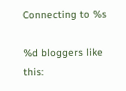Connecting to %s

%d bloggers like this: